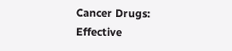Cancer Drugs: Effective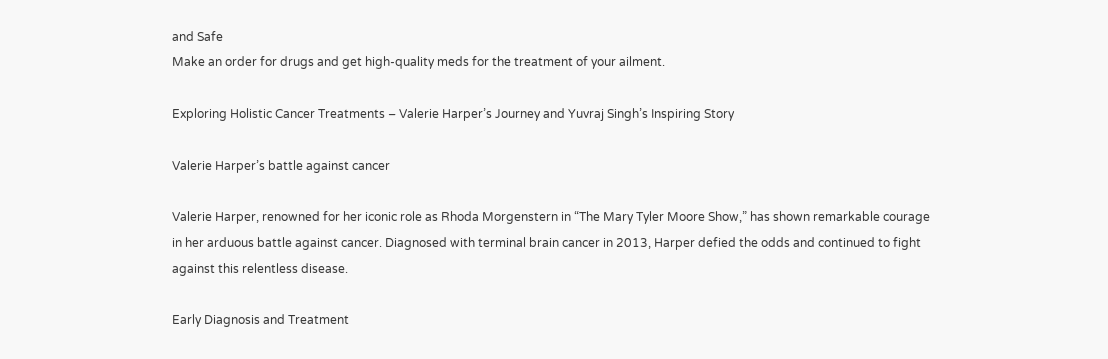and Safe
Make an order for drugs and get high-quality meds for the treatment of your ailment.

Exploring Holistic Cancer Treatments – Valerie Harper’s Journey and Yuvraj Singh’s Inspiring Story

Valerie Harper’s battle against cancer

Valerie Harper, renowned for her iconic role as Rhoda Morgenstern in “The Mary Tyler Moore Show,” has shown remarkable courage in her arduous battle against cancer. Diagnosed with terminal brain cancer in 2013, Harper defied the odds and continued to fight against this relentless disease.

Early Diagnosis and Treatment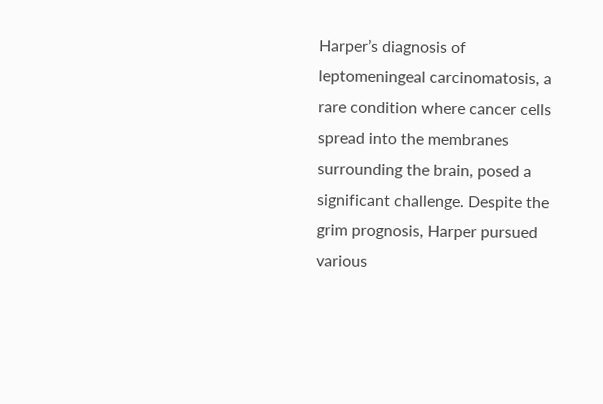Harper’s diagnosis of leptomeningeal carcinomatosis, a rare condition where cancer cells spread into the membranes surrounding the brain, posed a significant challenge. Despite the grim prognosis, Harper pursued various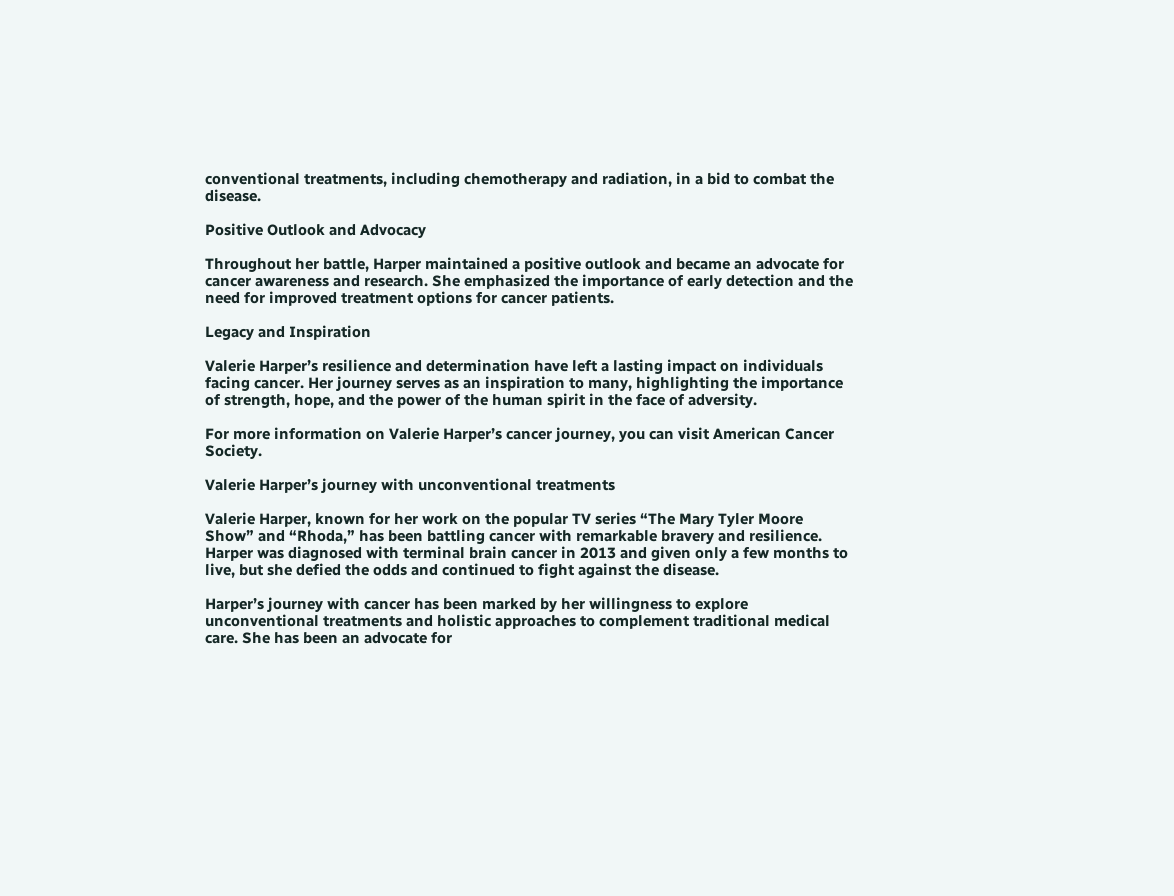conventional treatments, including chemotherapy and radiation, in a bid to combat the disease.

Positive Outlook and Advocacy

Throughout her battle, Harper maintained a positive outlook and became an advocate for cancer awareness and research. She emphasized the importance of early detection and the need for improved treatment options for cancer patients.

Legacy and Inspiration

Valerie Harper’s resilience and determination have left a lasting impact on individuals facing cancer. Her journey serves as an inspiration to many, highlighting the importance of strength, hope, and the power of the human spirit in the face of adversity.

For more information on Valerie Harper’s cancer journey, you can visit American Cancer Society.

Valerie Harper’s journey with unconventional treatments

Valerie Harper, known for her work on the popular TV series “The Mary Tyler Moore Show” and “Rhoda,” has been battling cancer with remarkable bravery and resilience. Harper was diagnosed with terminal brain cancer in 2013 and given only a few months to live, but she defied the odds and continued to fight against the disease.

Harper’s journey with cancer has been marked by her willingness to explore unconventional treatments and holistic approaches to complement traditional medical care. She has been an advocate for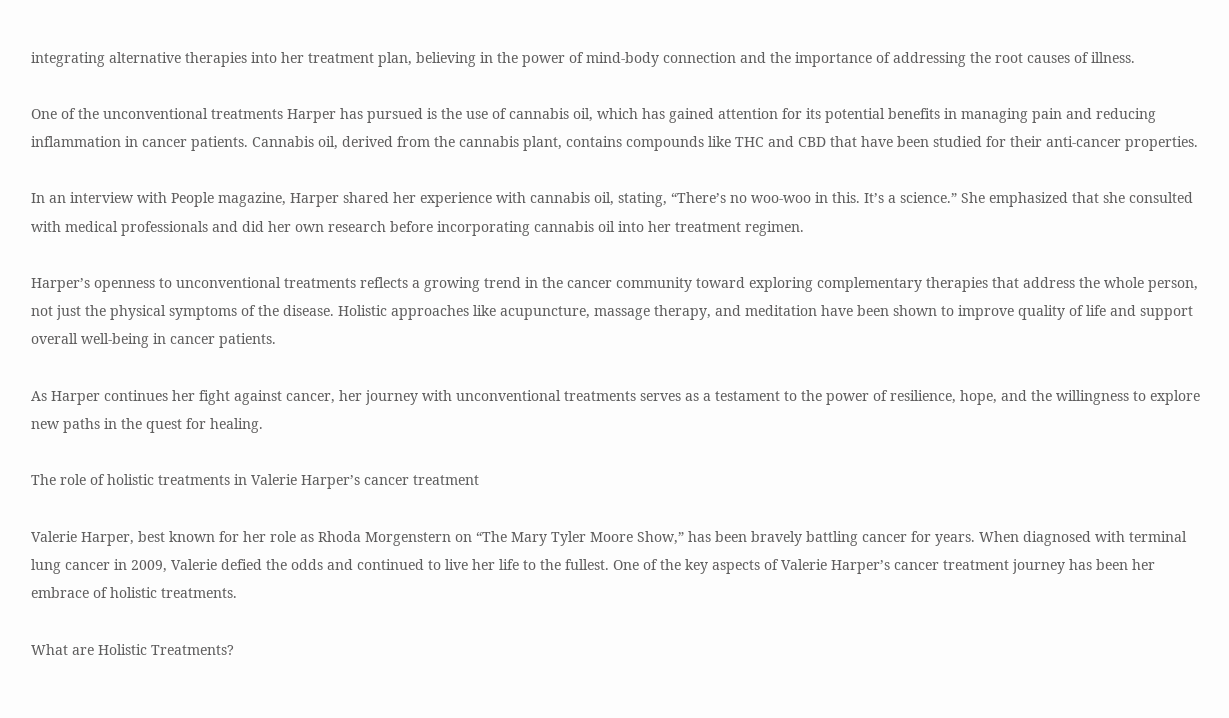integrating alternative therapies into her treatment plan, believing in the power of mind-body connection and the importance of addressing the root causes of illness.

One of the unconventional treatments Harper has pursued is the use of cannabis oil, which has gained attention for its potential benefits in managing pain and reducing inflammation in cancer patients. Cannabis oil, derived from the cannabis plant, contains compounds like THC and CBD that have been studied for their anti-cancer properties.

In an interview with People magazine, Harper shared her experience with cannabis oil, stating, “There’s no woo-woo in this. It’s a science.” She emphasized that she consulted with medical professionals and did her own research before incorporating cannabis oil into her treatment regimen.

Harper’s openness to unconventional treatments reflects a growing trend in the cancer community toward exploring complementary therapies that address the whole person, not just the physical symptoms of the disease. Holistic approaches like acupuncture, massage therapy, and meditation have been shown to improve quality of life and support overall well-being in cancer patients.

As Harper continues her fight against cancer, her journey with unconventional treatments serves as a testament to the power of resilience, hope, and the willingness to explore new paths in the quest for healing.

The role of holistic treatments in Valerie Harper’s cancer treatment

Valerie Harper, best known for her role as Rhoda Morgenstern on “The Mary Tyler Moore Show,” has been bravely battling cancer for years. When diagnosed with terminal lung cancer in 2009, Valerie defied the odds and continued to live her life to the fullest. One of the key aspects of Valerie Harper’s cancer treatment journey has been her embrace of holistic treatments.

What are Holistic Treatments?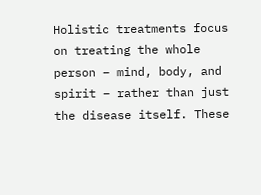Holistic treatments focus on treating the whole person – mind, body, and spirit – rather than just the disease itself. These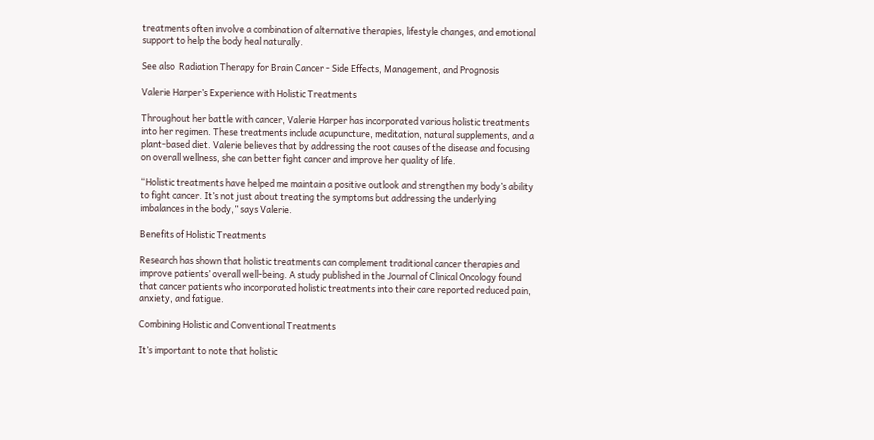treatments often involve a combination of alternative therapies, lifestyle changes, and emotional support to help the body heal naturally.

See also  Radiation Therapy for Brain Cancer - Side Effects, Management, and Prognosis

Valerie Harper’s Experience with Holistic Treatments

Throughout her battle with cancer, Valerie Harper has incorporated various holistic treatments into her regimen. These treatments include acupuncture, meditation, natural supplements, and a plant-based diet. Valerie believes that by addressing the root causes of the disease and focusing on overall wellness, she can better fight cancer and improve her quality of life.

“Holistic treatments have helped me maintain a positive outlook and strengthen my body’s ability to fight cancer. It’s not just about treating the symptoms but addressing the underlying imbalances in the body,” says Valerie.

Benefits of Holistic Treatments

Research has shown that holistic treatments can complement traditional cancer therapies and improve patients’ overall well-being. A study published in the Journal of Clinical Oncology found that cancer patients who incorporated holistic treatments into their care reported reduced pain, anxiety, and fatigue.

Combining Holistic and Conventional Treatments

It’s important to note that holistic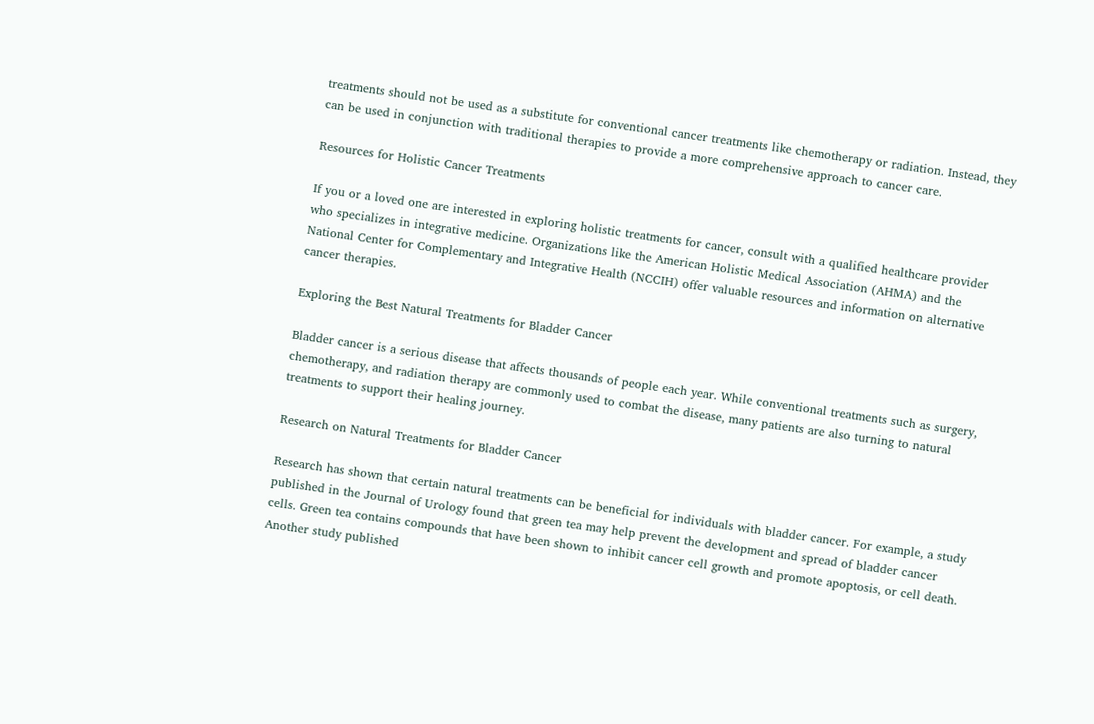treatments should not be used as a substitute for conventional cancer treatments like chemotherapy or radiation. Instead, they can be used in conjunction with traditional therapies to provide a more comprehensive approach to cancer care.

Resources for Holistic Cancer Treatments

If you or a loved one are interested in exploring holistic treatments for cancer, consult with a qualified healthcare provider who specializes in integrative medicine. Organizations like the American Holistic Medical Association (AHMA) and the National Center for Complementary and Integrative Health (NCCIH) offer valuable resources and information on alternative cancer therapies.

Exploring the Best Natural Treatments for Bladder Cancer

Bladder cancer is a serious disease that affects thousands of people each year. While conventional treatments such as surgery, chemotherapy, and radiation therapy are commonly used to combat the disease, many patients are also turning to natural treatments to support their healing journey.

Research on Natural Treatments for Bladder Cancer

Research has shown that certain natural treatments can be beneficial for individuals with bladder cancer. For example, a study published in the Journal of Urology found that green tea may help prevent the development and spread of bladder cancer cells. Green tea contains compounds that have been shown to inhibit cancer cell growth and promote apoptosis, or cell death.
Another study published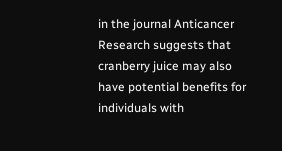in the journal Anticancer Research suggests that cranberry juice may also have potential benefits for individuals with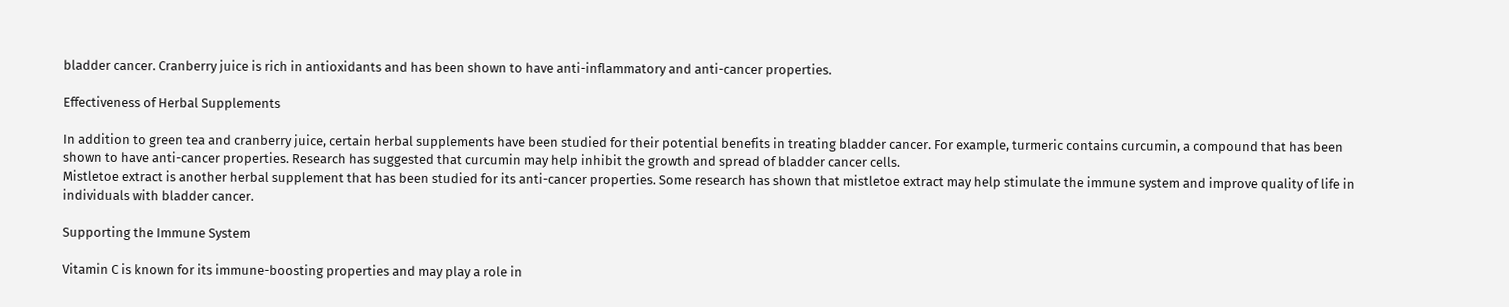bladder cancer. Cranberry juice is rich in antioxidants and has been shown to have anti-inflammatory and anti-cancer properties.

Effectiveness of Herbal Supplements

In addition to green tea and cranberry juice, certain herbal supplements have been studied for their potential benefits in treating bladder cancer. For example, turmeric contains curcumin, a compound that has been shown to have anti-cancer properties. Research has suggested that curcumin may help inhibit the growth and spread of bladder cancer cells.
Mistletoe extract is another herbal supplement that has been studied for its anti-cancer properties. Some research has shown that mistletoe extract may help stimulate the immune system and improve quality of life in individuals with bladder cancer.

Supporting the Immune System

Vitamin C is known for its immune-boosting properties and may play a role in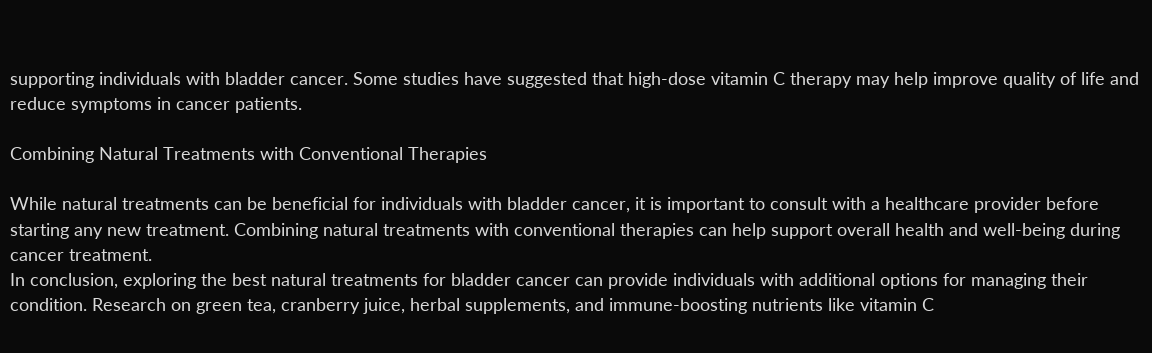supporting individuals with bladder cancer. Some studies have suggested that high-dose vitamin C therapy may help improve quality of life and reduce symptoms in cancer patients.

Combining Natural Treatments with Conventional Therapies

While natural treatments can be beneficial for individuals with bladder cancer, it is important to consult with a healthcare provider before starting any new treatment. Combining natural treatments with conventional therapies can help support overall health and well-being during cancer treatment.
In conclusion, exploring the best natural treatments for bladder cancer can provide individuals with additional options for managing their condition. Research on green tea, cranberry juice, herbal supplements, and immune-boosting nutrients like vitamin C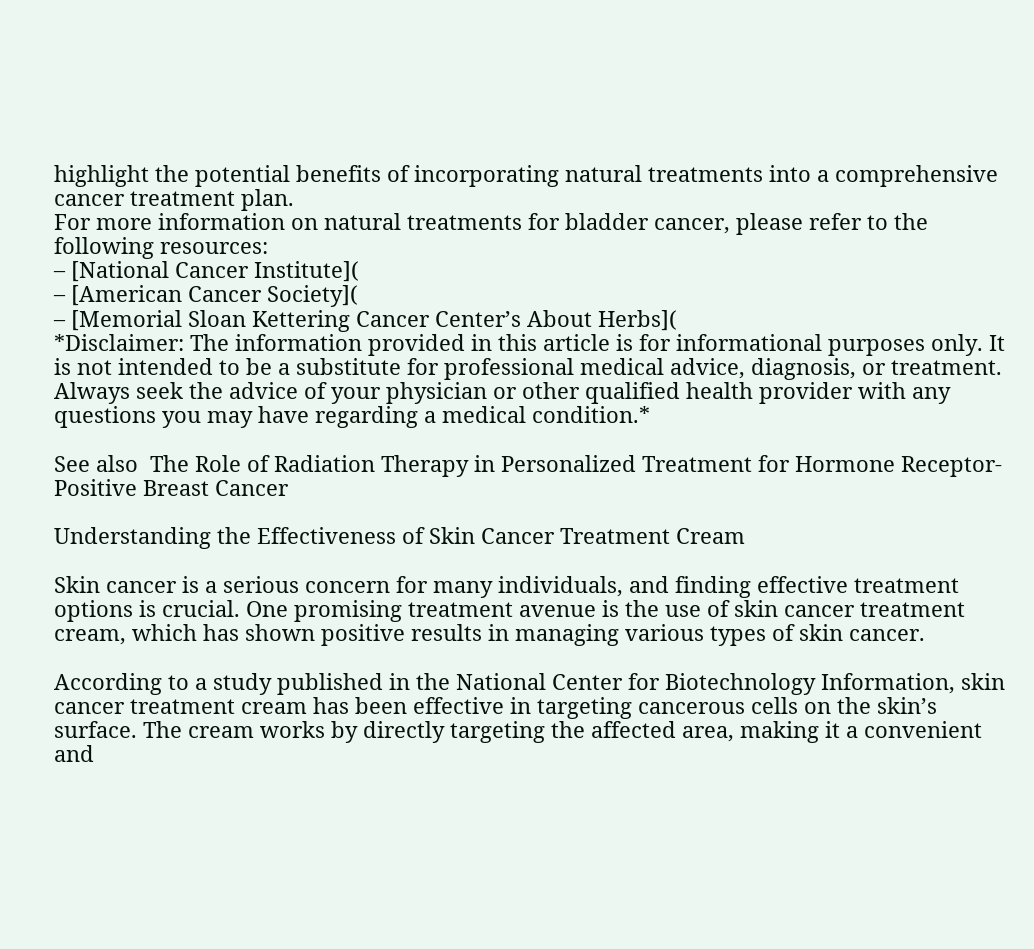highlight the potential benefits of incorporating natural treatments into a comprehensive cancer treatment plan.
For more information on natural treatments for bladder cancer, please refer to the following resources:
– [National Cancer Institute](
– [American Cancer Society](
– [Memorial Sloan Kettering Cancer Center’s About Herbs](
*Disclaimer: The information provided in this article is for informational purposes only. It is not intended to be a substitute for professional medical advice, diagnosis, or treatment. Always seek the advice of your physician or other qualified health provider with any questions you may have regarding a medical condition.*

See also  The Role of Radiation Therapy in Personalized Treatment for Hormone Receptor-Positive Breast Cancer

Understanding the Effectiveness of Skin Cancer Treatment Cream

Skin cancer is a serious concern for many individuals, and finding effective treatment options is crucial. One promising treatment avenue is the use of skin cancer treatment cream, which has shown positive results in managing various types of skin cancer.

According to a study published in the National Center for Biotechnology Information, skin cancer treatment cream has been effective in targeting cancerous cells on the skin’s surface. The cream works by directly targeting the affected area, making it a convenient and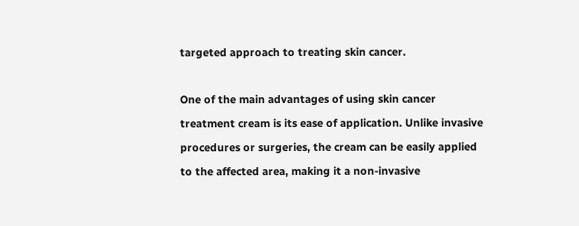targeted approach to treating skin cancer.

One of the main advantages of using skin cancer treatment cream is its ease of application. Unlike invasive procedures or surgeries, the cream can be easily applied to the affected area, making it a non-invasive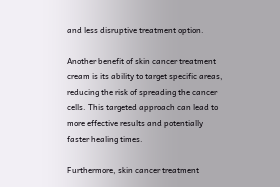and less disruptive treatment option.

Another benefit of skin cancer treatment cream is its ability to target specific areas, reducing the risk of spreading the cancer cells. This targeted approach can lead to more effective results and potentially faster healing times.

Furthermore, skin cancer treatment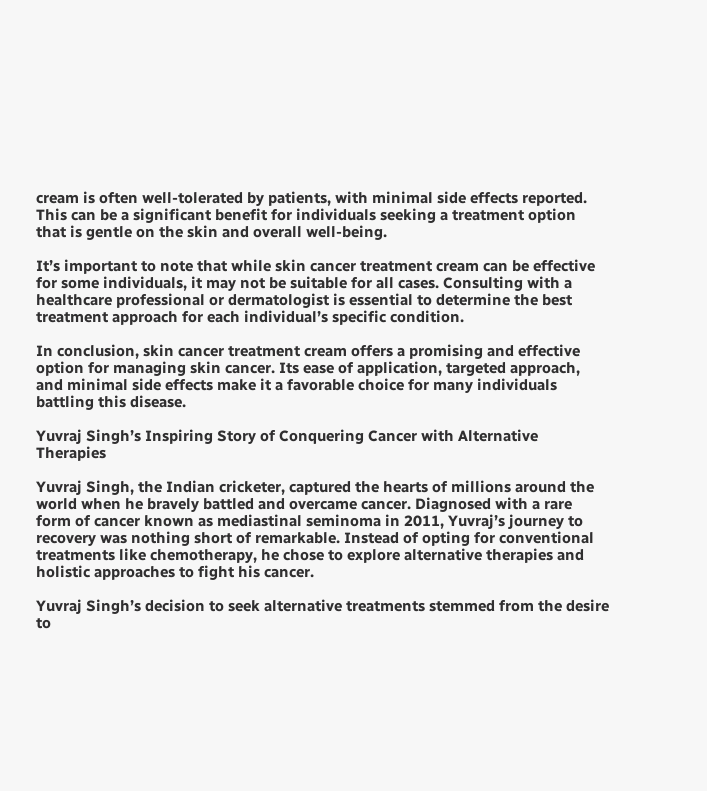cream is often well-tolerated by patients, with minimal side effects reported. This can be a significant benefit for individuals seeking a treatment option that is gentle on the skin and overall well-being.

It’s important to note that while skin cancer treatment cream can be effective for some individuals, it may not be suitable for all cases. Consulting with a healthcare professional or dermatologist is essential to determine the best treatment approach for each individual’s specific condition.

In conclusion, skin cancer treatment cream offers a promising and effective option for managing skin cancer. Its ease of application, targeted approach, and minimal side effects make it a favorable choice for many individuals battling this disease.

Yuvraj Singh’s Inspiring Story of Conquering Cancer with Alternative Therapies

Yuvraj Singh, the Indian cricketer, captured the hearts of millions around the world when he bravely battled and overcame cancer. Diagnosed with a rare form of cancer known as mediastinal seminoma in 2011, Yuvraj’s journey to recovery was nothing short of remarkable. Instead of opting for conventional treatments like chemotherapy, he chose to explore alternative therapies and holistic approaches to fight his cancer.

Yuvraj Singh’s decision to seek alternative treatments stemmed from the desire to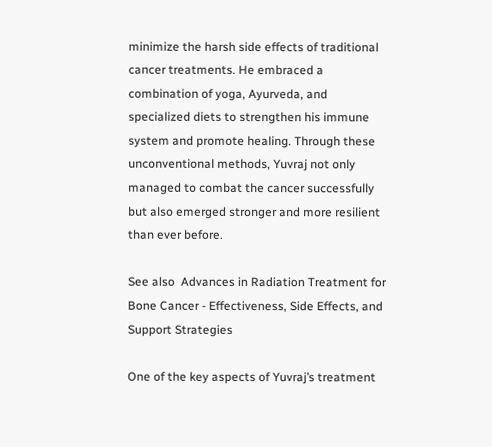minimize the harsh side effects of traditional cancer treatments. He embraced a combination of yoga, Ayurveda, and specialized diets to strengthen his immune system and promote healing. Through these unconventional methods, Yuvraj not only managed to combat the cancer successfully but also emerged stronger and more resilient than ever before.

See also  Advances in Radiation Treatment for Bone Cancer - Effectiveness, Side Effects, and Support Strategies

One of the key aspects of Yuvraj’s treatment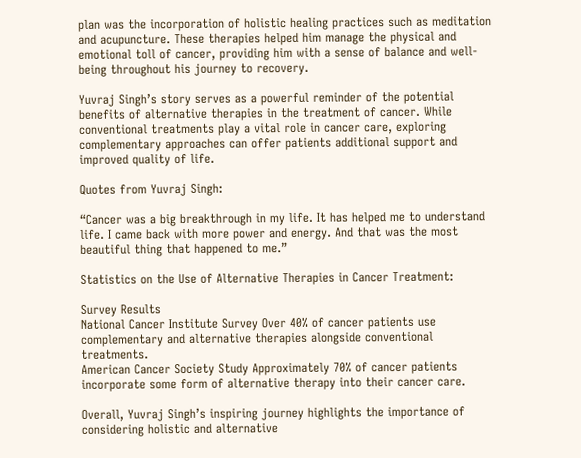plan was the incorporation of holistic healing practices such as meditation and acupuncture. These therapies helped him manage the physical and emotional toll of cancer, providing him with a sense of balance and well-being throughout his journey to recovery.

Yuvraj Singh’s story serves as a powerful reminder of the potential benefits of alternative therapies in the treatment of cancer. While conventional treatments play a vital role in cancer care, exploring complementary approaches can offer patients additional support and improved quality of life.

Quotes from Yuvraj Singh:

“Cancer was a big breakthrough in my life. It has helped me to understand life. I came back with more power and energy. And that was the most beautiful thing that happened to me.”

Statistics on the Use of Alternative Therapies in Cancer Treatment:

Survey Results
National Cancer Institute Survey Over 40% of cancer patients use complementary and alternative therapies alongside conventional treatments.
American Cancer Society Study Approximately 70% of cancer patients incorporate some form of alternative therapy into their cancer care.

Overall, Yuvraj Singh’s inspiring journey highlights the importance of considering holistic and alternative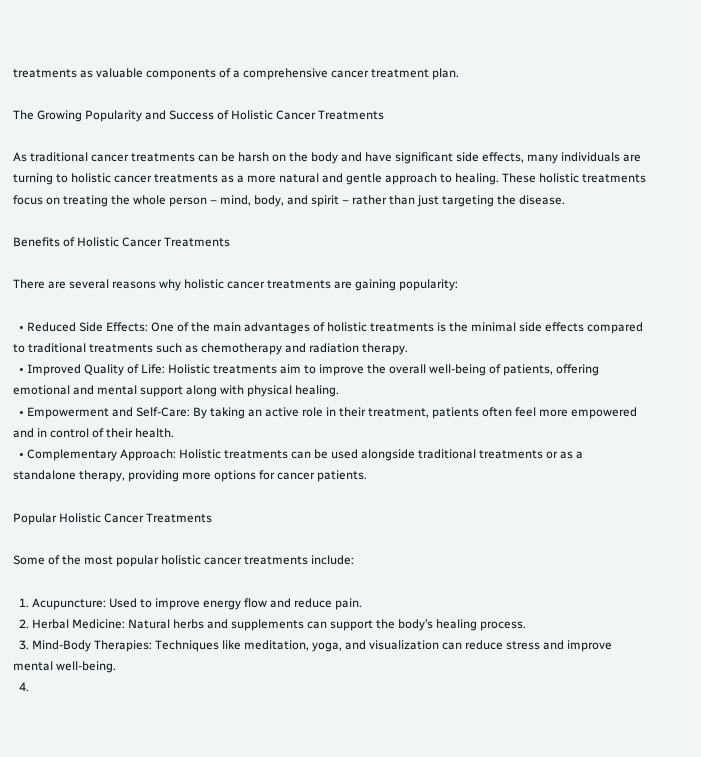treatments as valuable components of a comprehensive cancer treatment plan.

The Growing Popularity and Success of Holistic Cancer Treatments

As traditional cancer treatments can be harsh on the body and have significant side effects, many individuals are turning to holistic cancer treatments as a more natural and gentle approach to healing. These holistic treatments focus on treating the whole person – mind, body, and spirit – rather than just targeting the disease.

Benefits of Holistic Cancer Treatments

There are several reasons why holistic cancer treatments are gaining popularity:

  • Reduced Side Effects: One of the main advantages of holistic treatments is the minimal side effects compared to traditional treatments such as chemotherapy and radiation therapy.
  • Improved Quality of Life: Holistic treatments aim to improve the overall well-being of patients, offering emotional and mental support along with physical healing.
  • Empowerment and Self-Care: By taking an active role in their treatment, patients often feel more empowered and in control of their health.
  • Complementary Approach: Holistic treatments can be used alongside traditional treatments or as a standalone therapy, providing more options for cancer patients.

Popular Holistic Cancer Treatments

Some of the most popular holistic cancer treatments include:

  1. Acupuncture: Used to improve energy flow and reduce pain.
  2. Herbal Medicine: Natural herbs and supplements can support the body’s healing process.
  3. Mind-Body Therapies: Techniques like meditation, yoga, and visualization can reduce stress and improve mental well-being.
  4.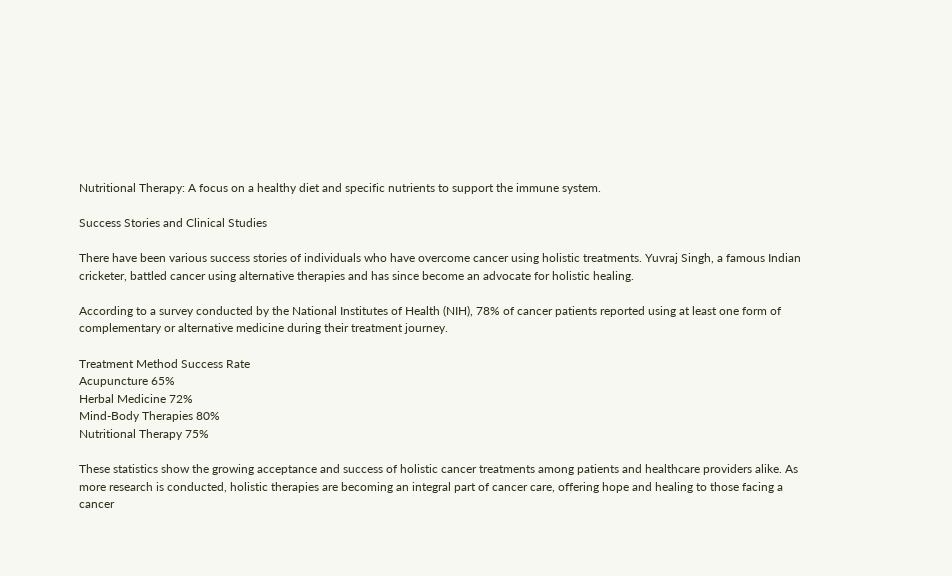Nutritional Therapy: A focus on a healthy diet and specific nutrients to support the immune system.

Success Stories and Clinical Studies

There have been various success stories of individuals who have overcome cancer using holistic treatments. Yuvraj Singh, a famous Indian cricketer, battled cancer using alternative therapies and has since become an advocate for holistic healing.

According to a survey conducted by the National Institutes of Health (NIH), 78% of cancer patients reported using at least one form of complementary or alternative medicine during their treatment journey.

Treatment Method Success Rate
Acupuncture 65%
Herbal Medicine 72%
Mind-Body Therapies 80%
Nutritional Therapy 75%

These statistics show the growing acceptance and success of holistic cancer treatments among patients and healthcare providers alike. As more research is conducted, holistic therapies are becoming an integral part of cancer care, offering hope and healing to those facing a cancer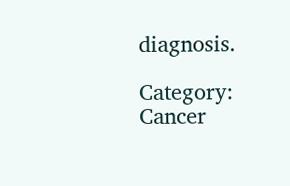diagnosis.

Category: Cancer